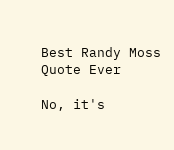Best Randy Moss Quote Ever

No, it's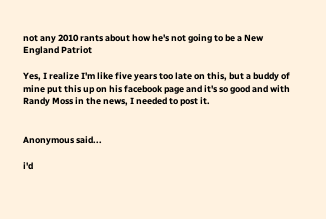not any 2010 rants about how he's not going to be a New England Patriot

Yes, I realize I'm like five years too late on this, but a buddy of mine put this up on his facebook page and it's so good and with Randy Moss in the news, I needed to post it.


Anonymous said...

i'd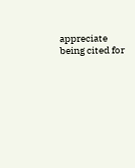appreciate being cited for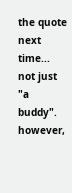the quote next time... not just "a buddy". however,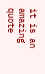it is an amazing quote